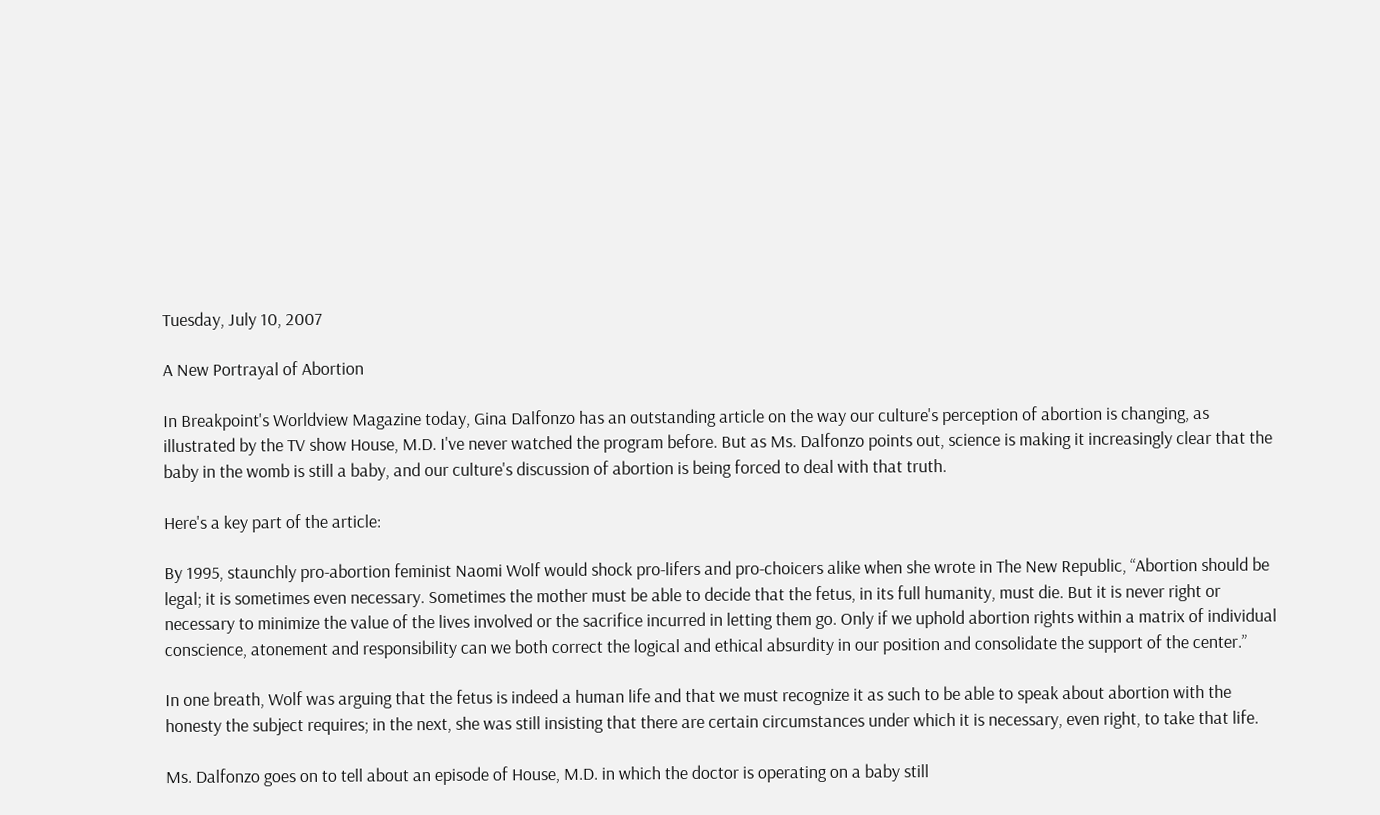Tuesday, July 10, 2007

A New Portrayal of Abortion

In Breakpoint's Worldview Magazine today, Gina Dalfonzo has an outstanding article on the way our culture's perception of abortion is changing, as illustrated by the TV show House, M.D. I've never watched the program before. But as Ms. Dalfonzo points out, science is making it increasingly clear that the baby in the womb is still a baby, and our culture's discussion of abortion is being forced to deal with that truth.

Here's a key part of the article:

By 1995, staunchly pro-abortion feminist Naomi Wolf would shock pro-lifers and pro-choicers alike when she wrote in The New Republic, “Abortion should be legal; it is sometimes even necessary. Sometimes the mother must be able to decide that the fetus, in its full humanity, must die. But it is never right or necessary to minimize the value of the lives involved or the sacrifice incurred in letting them go. Only if we uphold abortion rights within a matrix of individual conscience, atonement and responsibility can we both correct the logical and ethical absurdity in our position and consolidate the support of the center.”

In one breath, Wolf was arguing that the fetus is indeed a human life and that we must recognize it as such to be able to speak about abortion with the honesty the subject requires; in the next, she was still insisting that there are certain circumstances under which it is necessary, even right, to take that life.

Ms. Dalfonzo goes on to tell about an episode of House, M.D. in which the doctor is operating on a baby still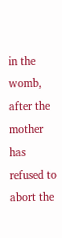in the womb, after the mother has refused to abort the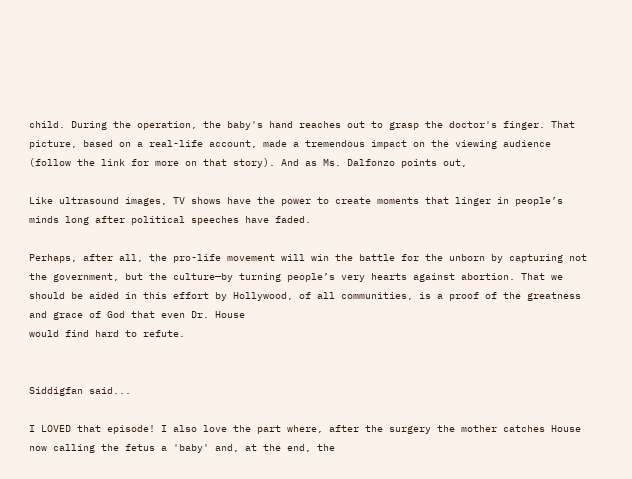child. During the operation, the baby's hand reaches out to grasp the doctor's finger. That picture, based on a real-life account, made a tremendous impact on the viewing audience (follow the link for more on that story). And as Ms. Dalfonzo points out,

Like ultrasound images, TV shows have the power to create moments that linger in people’s minds long after political speeches have faded.

Perhaps, after all, the pro-life movement will win the battle for the unborn by capturing not the government, but the culture—by turning people’s very hearts against abortion. That we should be aided in this effort by Hollywood, of all communities, is a proof of the greatness and grace of God that even Dr. House
would find hard to refute.


Siddigfan said...

I LOVED that episode! I also love the part where, after the surgery the mother catches House now calling the fetus a 'baby' and, at the end, the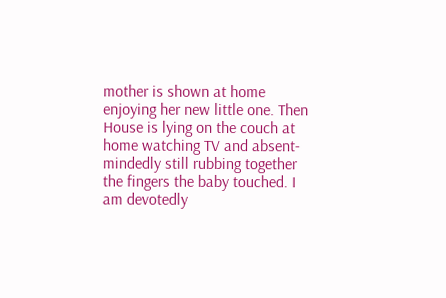mother is shown at home enjoying her new little one. Then House is lying on the couch at home watching TV and absent-mindedly still rubbing together the fingers the baby touched. I am devotedly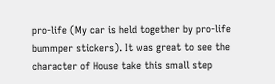pro-life (My car is held together by pro-life bummper stickers). It was great to see the character of House take this small step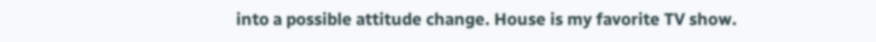into a possible attitude change. House is my favorite TV show.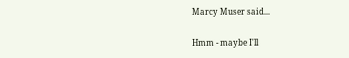Marcy Muser said...

Hmm - maybe I'll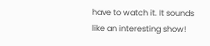have to watch it. It sounds like an interesting show!